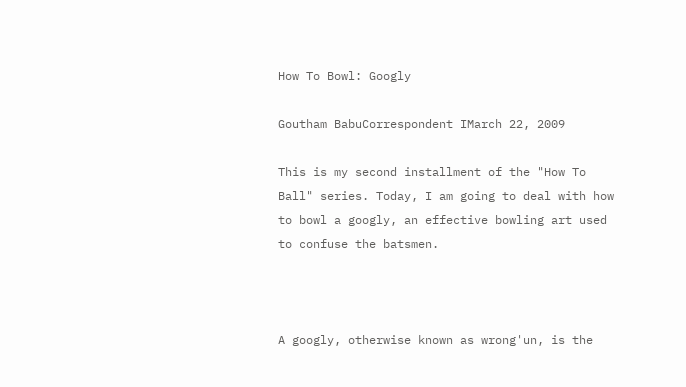How To Bowl: Googly

Goutham BabuCorrespondent IMarch 22, 2009

This is my second installment of the "How To Ball" series. Today, I am going to deal with how to bowl a googly, an effective bowling art used to confuse the batsmen.



A googly, otherwise known as wrong'un, is the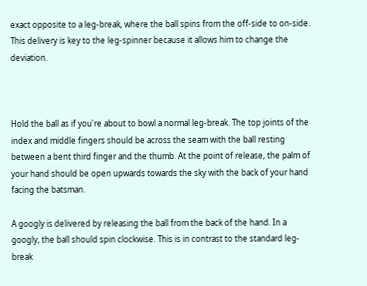exact opposite to a leg-break, where the ball spins from the off-side to on-side. This delivery is key to the leg-spinner because it allows him to change the deviation.



Hold the ball as if you're about to bowl a normal leg-break. The top joints of the index and middle fingers should be across the seam with the ball resting between a bent third finger and the thumb. At the point of release, the palm of your hand should be open upwards towards the sky with the back of your hand facing the batsman.

A googly is delivered by releasing the ball from the back of the hand. In a googly, the ball should spin clockwise. This is in contrast to the standard leg-break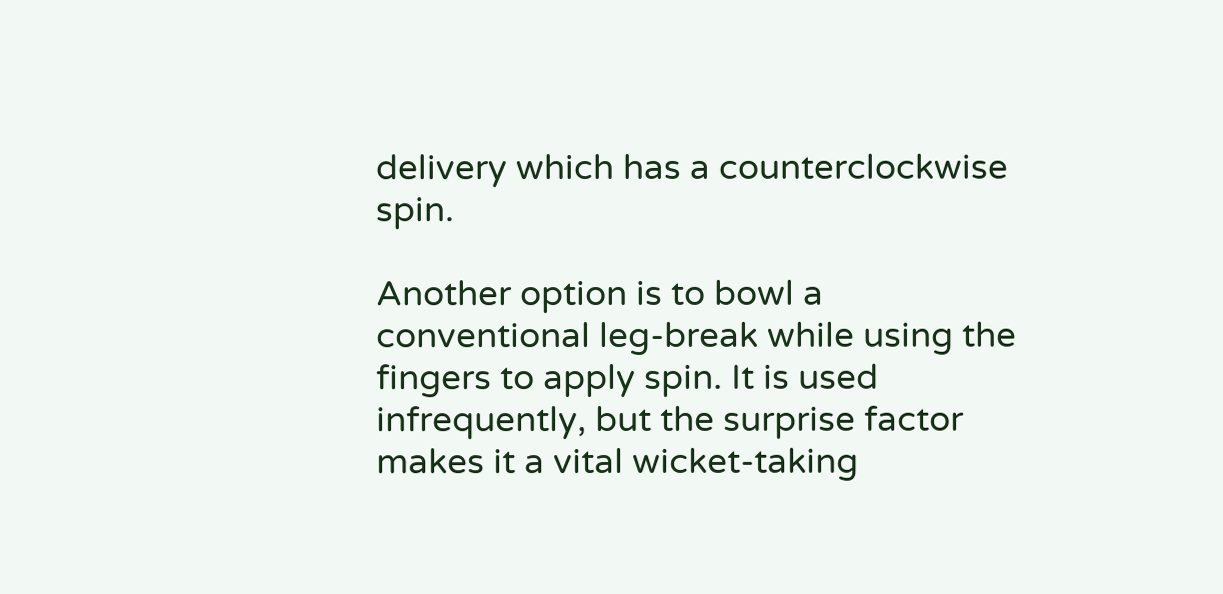delivery which has a counterclockwise spin.

Another option is to bowl a conventional leg-break while using the fingers to apply spin. It is used infrequently, but the surprise factor makes it a vital wicket-taking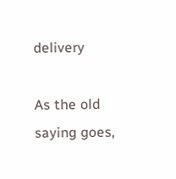delivery

As the old saying goes,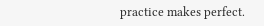practice makes perfect.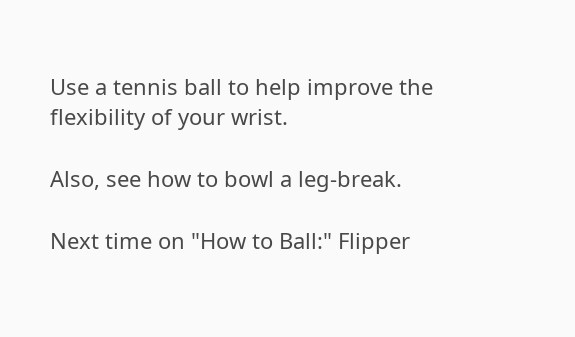Use a tennis ball to help improve the flexibility of your wrist.

Also, see how to bowl a leg-break.

Next time on "How to Ball:" Flipper